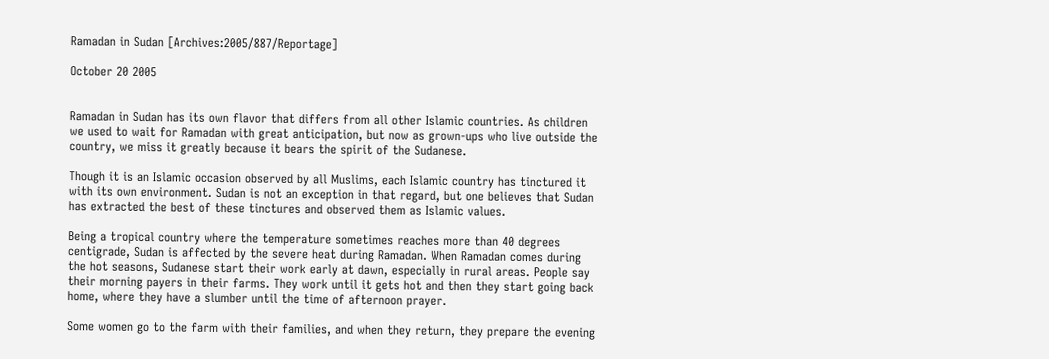Ramadan in Sudan [Archives:2005/887/Reportage]

October 20 2005


Ramadan in Sudan has its own flavor that differs from all other Islamic countries. As children we used to wait for Ramadan with great anticipation, but now as grown-ups who live outside the country, we miss it greatly because it bears the spirit of the Sudanese.

Though it is an Islamic occasion observed by all Muslims, each Islamic country has tinctured it with its own environment. Sudan is not an exception in that regard, but one believes that Sudan has extracted the best of these tinctures and observed them as Islamic values.

Being a tropical country where the temperature sometimes reaches more than 40 degrees centigrade, Sudan is affected by the severe heat during Ramadan. When Ramadan comes during the hot seasons, Sudanese start their work early at dawn, especially in rural areas. People say their morning payers in their farms. They work until it gets hot and then they start going back home, where they have a slumber until the time of afternoon prayer.

Some women go to the farm with their families, and when they return, they prepare the evening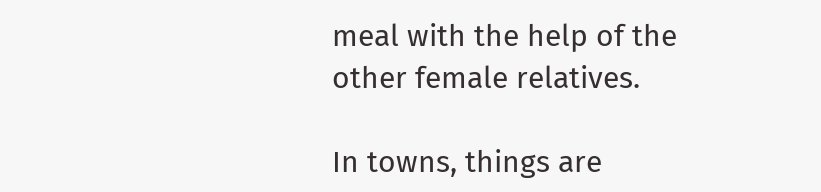meal with the help of the other female relatives.

In towns, things are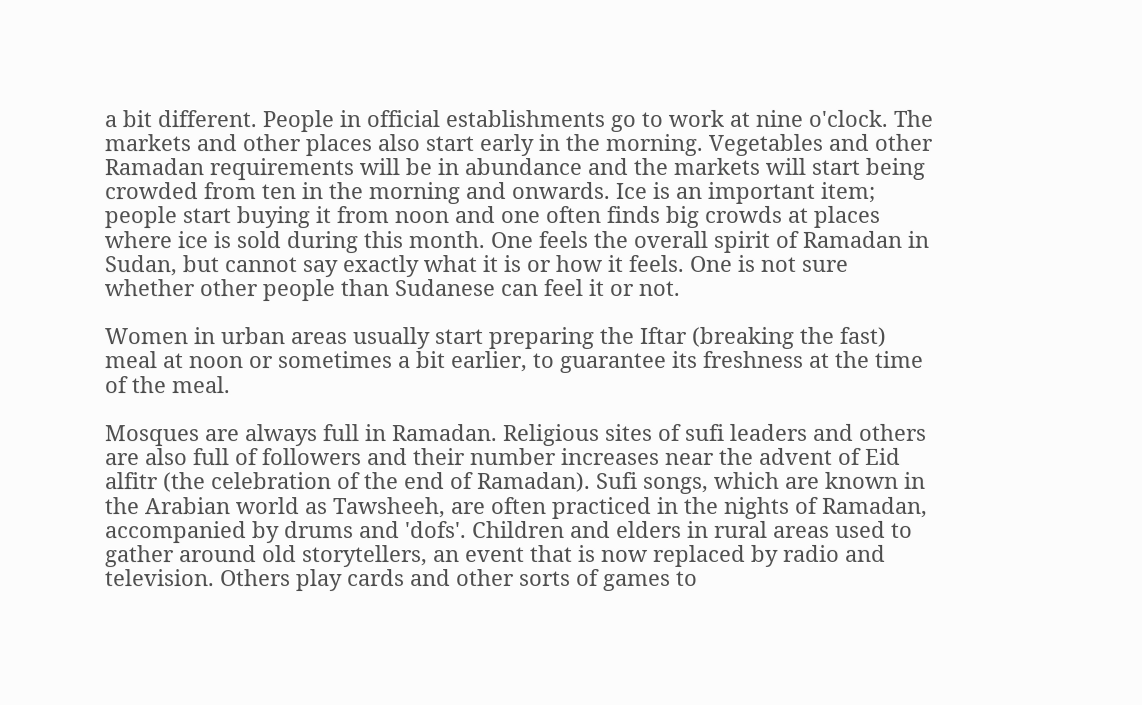a bit different. People in official establishments go to work at nine o'clock. The markets and other places also start early in the morning. Vegetables and other Ramadan requirements will be in abundance and the markets will start being crowded from ten in the morning and onwards. Ice is an important item; people start buying it from noon and one often finds big crowds at places where ice is sold during this month. One feels the overall spirit of Ramadan in Sudan, but cannot say exactly what it is or how it feels. One is not sure whether other people than Sudanese can feel it or not.

Women in urban areas usually start preparing the Iftar (breaking the fast) meal at noon or sometimes a bit earlier, to guarantee its freshness at the time of the meal.

Mosques are always full in Ramadan. Religious sites of sufi leaders and others are also full of followers and their number increases near the advent of Eid alfitr (the celebration of the end of Ramadan). Sufi songs, which are known in the Arabian world as Tawsheeh, are often practiced in the nights of Ramadan, accompanied by drums and 'dofs'. Children and elders in rural areas used to gather around old storytellers, an event that is now replaced by radio and television. Others play cards and other sorts of games to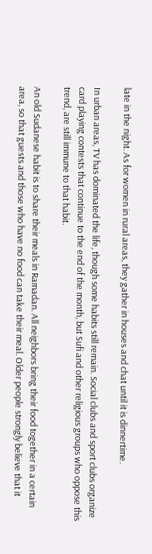late in the night. As for women in rural areas, they gather in houses and chat until it is dinnertime.

In urban areas, TV has dominated the life, though some habits still remain. Social clubs and sport clubs organize card playing contests that continue to the end of the month, but Sufi and other religious groups who oppose this trend, are still immune to that habit.

An old Sudanese habit is to share their meals in Ramadan. All neighbors bring their food together in a certain area, so that guests and those who have no food can take their meal. Older people strongly believe that it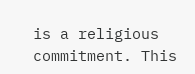is a religious commitment. This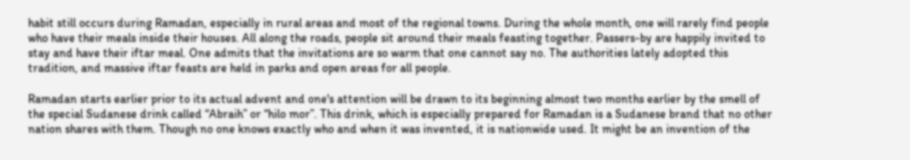habit still occurs during Ramadan, especially in rural areas and most of the regional towns. During the whole month, one will rarely find people who have their meals inside their houses. All along the roads, people sit around their meals feasting together. Passers-by are happily invited to stay and have their iftar meal. One admits that the invitations are so warm that one cannot say no. The authorities lately adopted this tradition, and massive iftar feasts are held in parks and open areas for all people.

Ramadan starts earlier prior to its actual advent and one's attention will be drawn to its beginning almost two months earlier by the smell of the special Sudanese drink called “Abraih” or “hilo mor”. This drink, which is especially prepared for Ramadan is a Sudanese brand that no other nation shares with them. Though no one knows exactly who and when it was invented, it is nationwide used. It might be an invention of the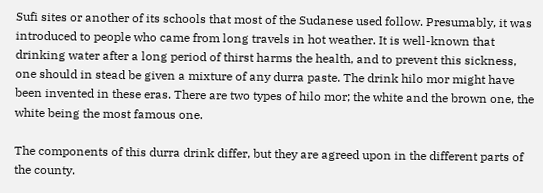Sufi sites or another of its schools that most of the Sudanese used follow. Presumably, it was introduced to people who came from long travels in hot weather. It is well-known that drinking water after a long period of thirst harms the health, and to prevent this sickness, one should in stead be given a mixture of any durra paste. The drink hilo mor might have been invented in these eras. There are two types of hilo mor; the white and the brown one, the white being the most famous one.

The components of this durra drink differ, but they are agreed upon in the different parts of the county.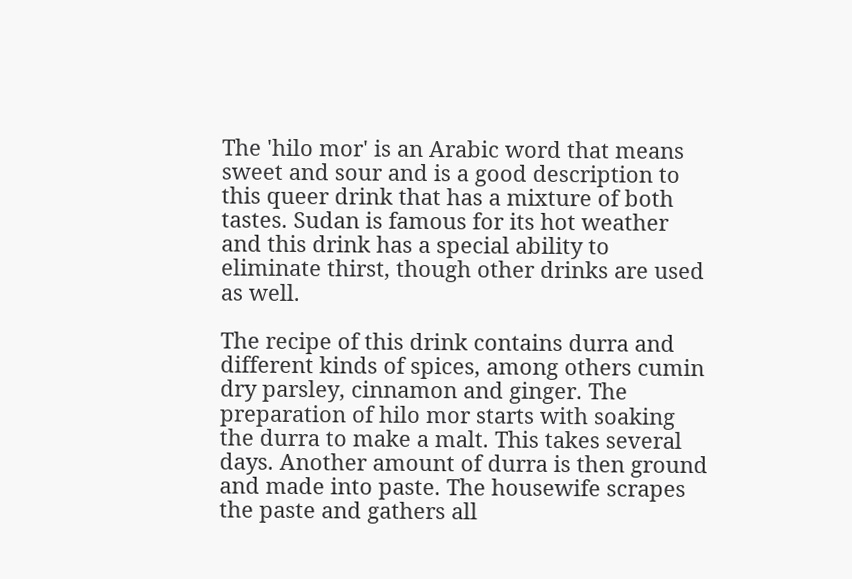The 'hilo mor' is an Arabic word that means sweet and sour and is a good description to this queer drink that has a mixture of both tastes. Sudan is famous for its hot weather and this drink has a special ability to eliminate thirst, though other drinks are used as well.

The recipe of this drink contains durra and different kinds of spices, among others cumin dry parsley, cinnamon and ginger. The preparation of hilo mor starts with soaking the durra to make a malt. This takes several days. Another amount of durra is then ground and made into paste. The housewife scrapes the paste and gathers all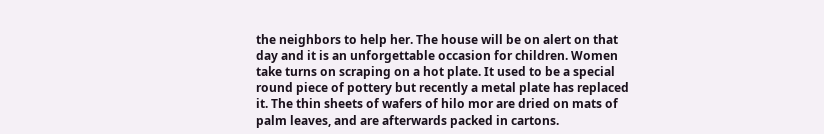the neighbors to help her. The house will be on alert on that day and it is an unforgettable occasion for children. Women take turns on scraping on a hot plate. It used to be a special round piece of pottery but recently a metal plate has replaced it. The thin sheets of wafers of hilo mor are dried on mats of palm leaves, and are afterwards packed in cartons.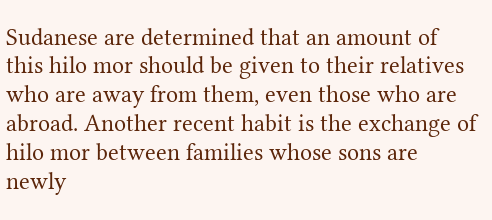Sudanese are determined that an amount of this hilo mor should be given to their relatives who are away from them, even those who are abroad. Another recent habit is the exchange of hilo mor between families whose sons are newly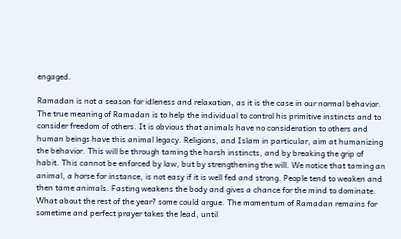engaged.

Ramadan is not a season for idleness and relaxation, as it is the case in our normal behavior. The true meaning of Ramadan is to help the individual to control his primitive instincts and to consider freedom of others. It is obvious that animals have no consideration to others and human beings have this animal legacy. Religions, and Islam in particular, aim at humanizing the behavior. This will be through taming the harsh instincts, and by breaking the grip of habit. This cannot be enforced by law, but by strengthening the will. We notice that taming an animal, a horse for instance, is not easy if it is well fed and strong. People tend to weaken and then tame animals. Fasting weakens the body and gives a chance for the mind to dominate. What about the rest of the year? some could argue. The momentum of Ramadan remains for sometime and perfect prayer takes the lead, until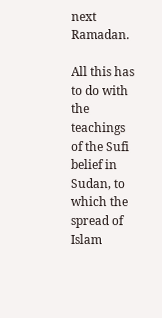next Ramadan.

All this has to do with the teachings of the Sufi belief in Sudan, to which the spread of Islam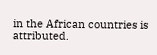in the African countries is attributed.